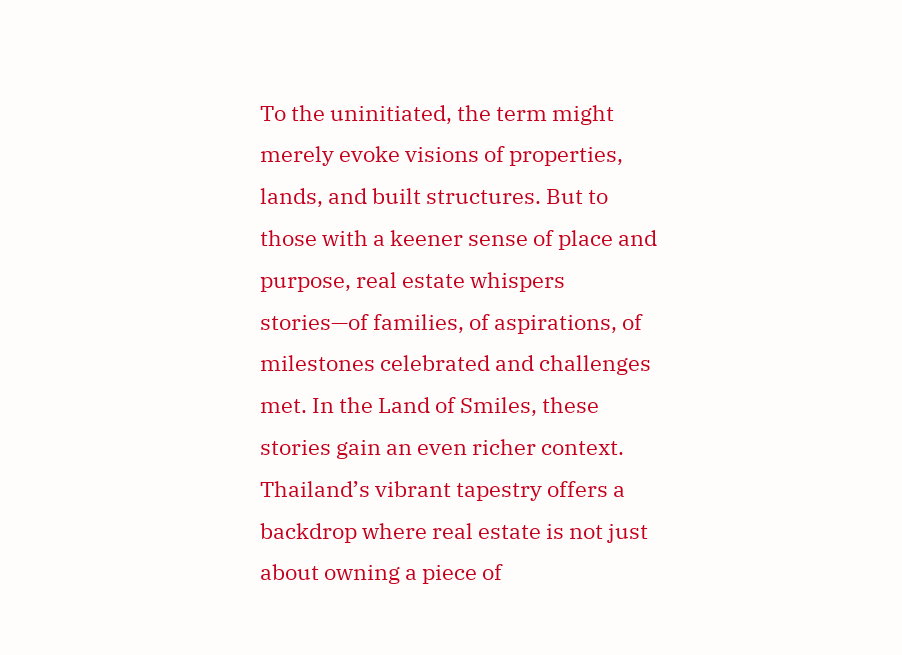To the uninitiated, the term might merely evoke visions of properties, lands, and built structures. But to those with a keener sense of place and purpose, real estate whispers stories—of families, of aspirations, of milestones celebrated and challenges met. In the Land of Smiles, these stories gain an even richer context. Thailand’s vibrant tapestry offers a backdrop where real estate is not just about owning a piece of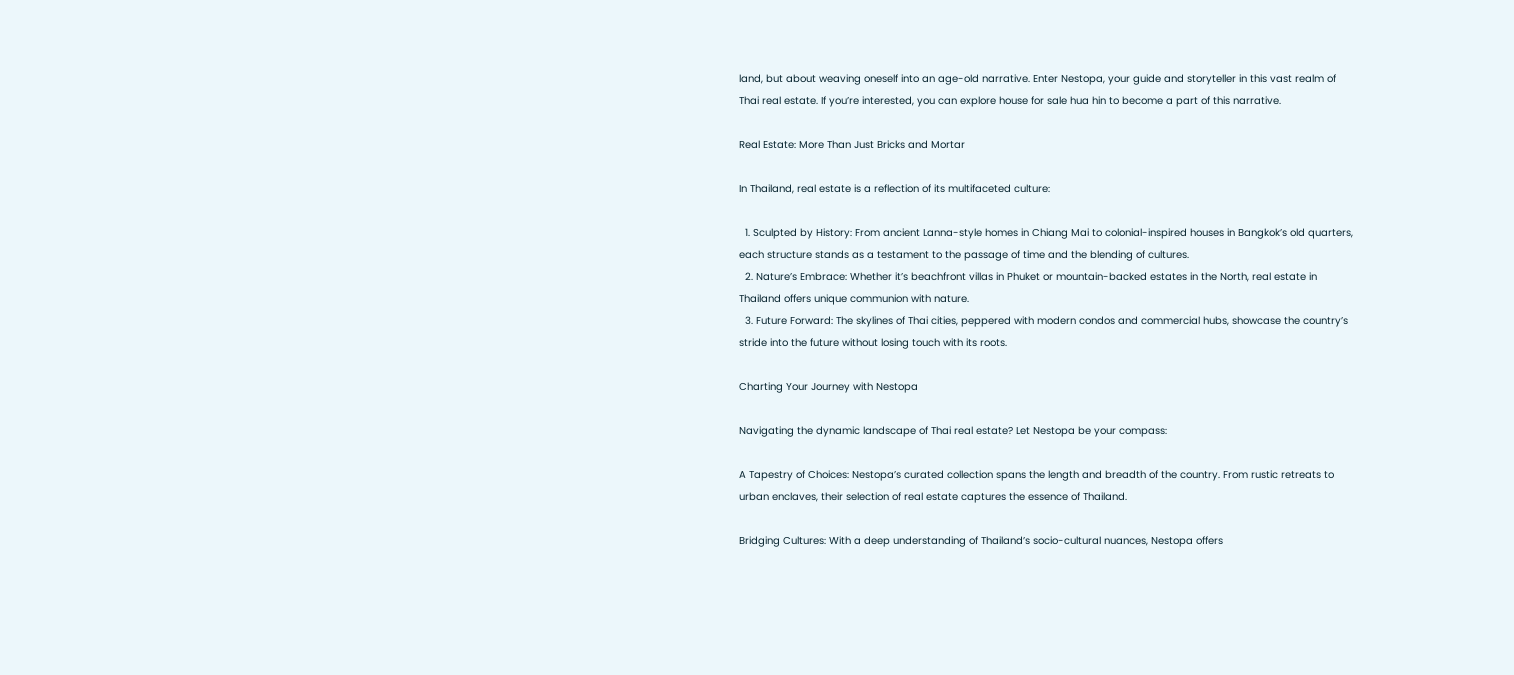land, but about weaving oneself into an age-old narrative. Enter Nestopa, your guide and storyteller in this vast realm of Thai real estate. If you’re interested, you can explore house for sale hua hin to become a part of this narrative.

Real Estate: More Than Just Bricks and Mortar

In Thailand, real estate is a reflection of its multifaceted culture:

  1. Sculpted by History: From ancient Lanna-style homes in Chiang Mai to colonial-inspired houses in Bangkok’s old quarters, each structure stands as a testament to the passage of time and the blending of cultures.
  2. Nature’s Embrace: Whether it’s beachfront villas in Phuket or mountain-backed estates in the North, real estate in Thailand offers unique communion with nature.
  3. Future Forward: The skylines of Thai cities, peppered with modern condos and commercial hubs, showcase the country’s stride into the future without losing touch with its roots.

Charting Your Journey with Nestopa

Navigating the dynamic landscape of Thai real estate? Let Nestopa be your compass:

A Tapestry of Choices: Nestopa’s curated collection spans the length and breadth of the country. From rustic retreats to urban enclaves, their selection of real estate captures the essence of Thailand.

Bridging Cultures: With a deep understanding of Thailand’s socio-cultural nuances, Nestopa offers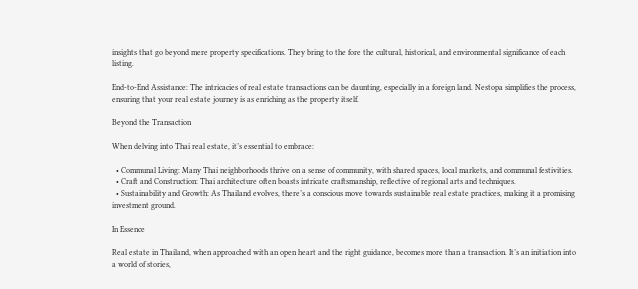insights that go beyond mere property specifications. They bring to the fore the cultural, historical, and environmental significance of each listing.

End-to-End Assistance: The intricacies of real estate transactions can be daunting, especially in a foreign land. Nestopa simplifies the process, ensuring that your real estate journey is as enriching as the property itself.

Beyond the Transaction

When delving into Thai real estate, it’s essential to embrace:

  • Communal Living: Many Thai neighborhoods thrive on a sense of community, with shared spaces, local markets, and communal festivities.
  • Craft and Construction: Thai architecture often boasts intricate craftsmanship, reflective of regional arts and techniques.
  • Sustainability and Growth: As Thailand evolves, there’s a conscious move towards sustainable real estate practices, making it a promising investment ground.

In Essence

Real estate in Thailand, when approached with an open heart and the right guidance, becomes more than a transaction. It’s an initiation into a world of stories,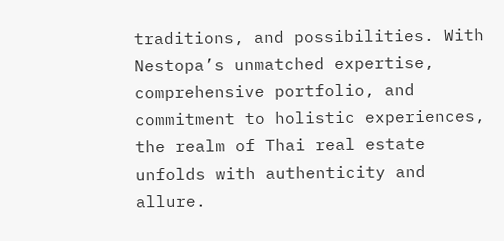traditions, and possibilities. With Nestopa’s unmatched expertise, comprehensive portfolio, and commitment to holistic experiences, the realm of Thai real estate unfolds with authenticity and allure.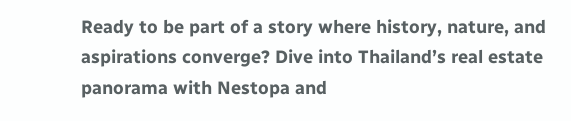Ready to be part of a story where history, nature, and aspirations converge? Dive into Thailand’s real estate panorama with Nestopa and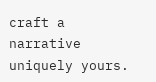craft a narrative uniquely yours.